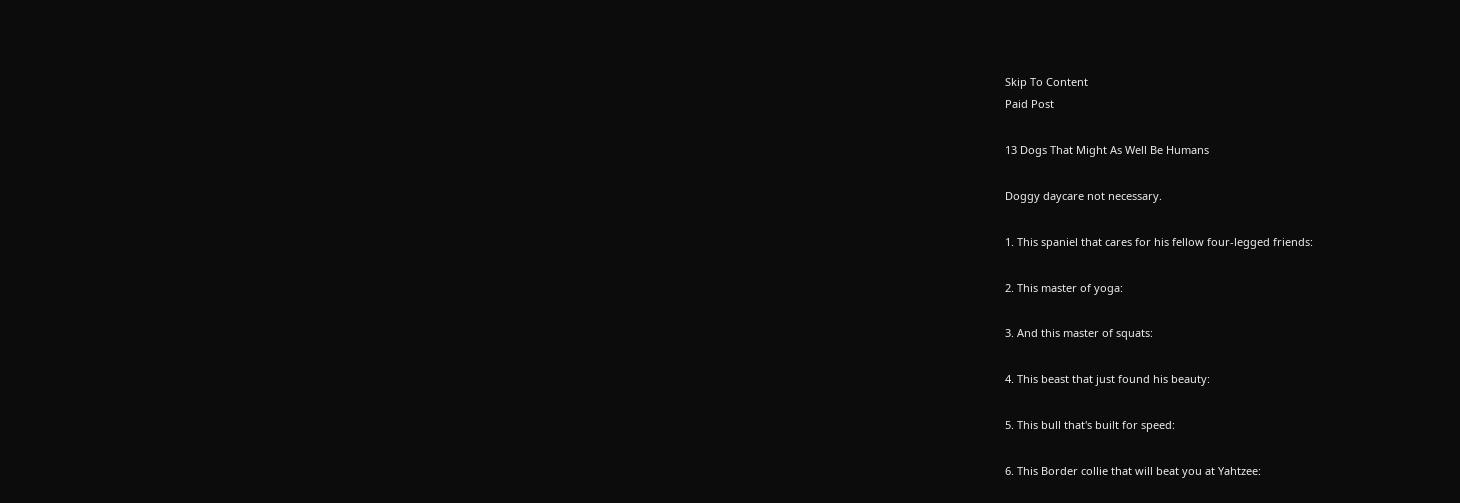Skip To Content
Paid Post

13 Dogs That Might As Well Be Humans

Doggy daycare not necessary.

1. This spaniel that cares for his fellow four-legged friends:

2. This master of yoga:

3. And this master of squats:

4. This beast that just found his beauty:

5. This bull that's built for speed:

6. This Border collie that will beat you at Yahtzee: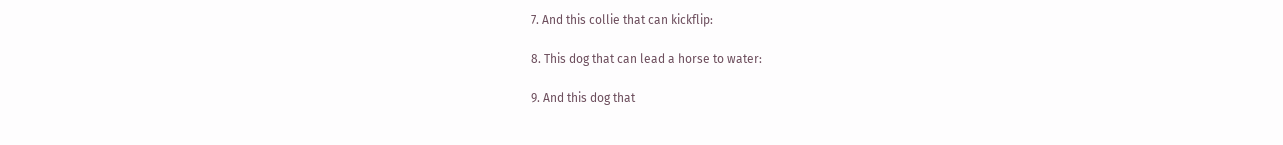7. And this collie that can kickflip:

8. This dog that can lead a horse to water:

9. And this dog that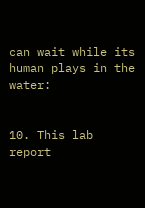can wait while its human plays in the water:


10. This lab report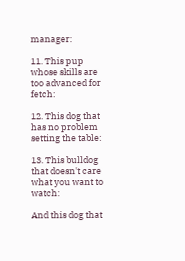manager:

11. This pup whose skills are too advanced for fetch:

12. This dog that has no problem setting the table:

13. This bulldog that doesn't care what you want to watch:

And this dog that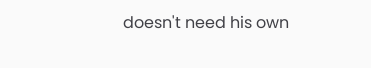doesn't need his own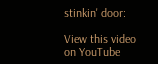stinkin' door:

View this video on YouTube